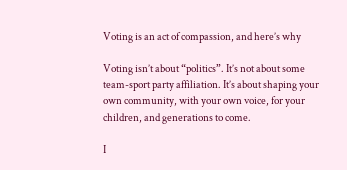Voting is an act of compassion, and here’s why

Voting isn’t about “politics”. It’s not about some team-sport party affiliation. It’s about shaping your own community, with your own voice, for your children, and generations to come.

I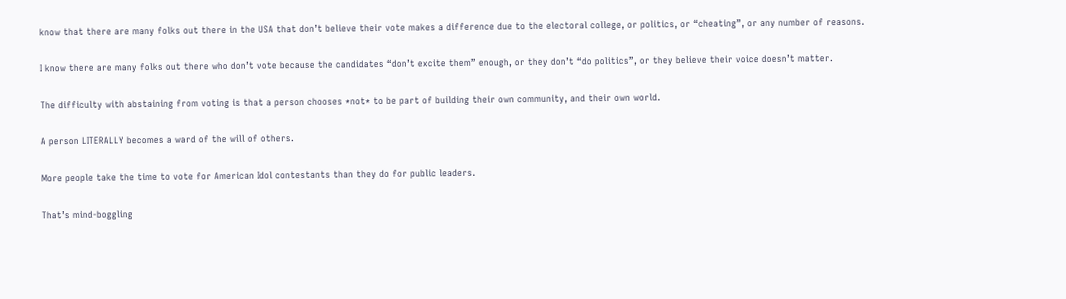know that there are many folks out there in the USA that don’t believe their vote makes a difference due to the electoral college, or politics, or “cheating”, or any number of reasons.

I know there are many folks out there who don’t vote because the candidates “don’t excite them” enough, or they don’t “do politics”, or they believe their voice doesn’t matter.

The difficulty with abstaining from voting is that a person chooses *not* to be part of building their own community, and their own world.

A person LITERALLY becomes a ward of the will of others.

More people take the time to vote for American Idol contestants than they do for public leaders.

That’s mind-boggling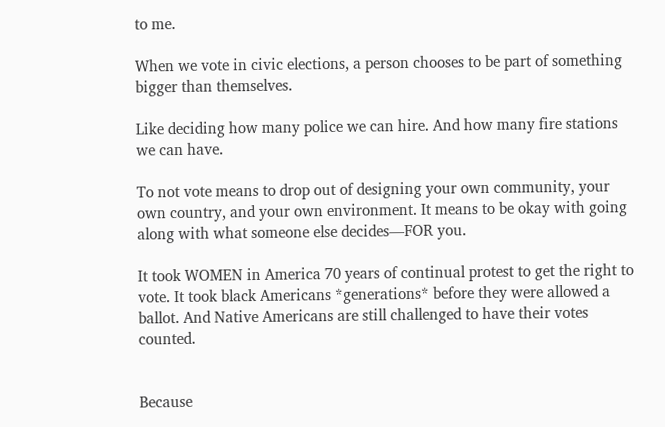to me.

When we vote in civic elections, a person chooses to be part of something bigger than themselves.

Like deciding how many police we can hire. And how many fire stations we can have.

To not vote means to drop out of designing your own community, your own country, and your own environment. It means to be okay with going along with what someone else decides—FOR you.

It took WOMEN in America 70 years of continual protest to get the right to vote. It took black Americans *generations* before they were allowed a ballot. And Native Americans are still challenged to have their votes counted.


Because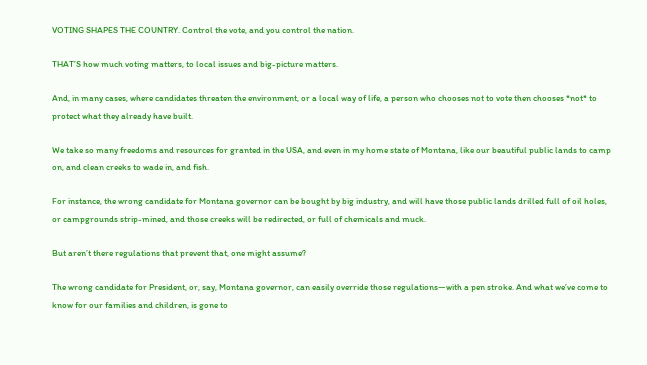VOTING SHAPES THE COUNTRY. Control the vote, and you control the nation.

THAT’S how much voting matters, to local issues and big-picture matters.

And, in many cases, where candidates threaten the environment, or a local way of life, a person who chooses not to vote then chooses *not* to protect what they already have built.

We take so many freedoms and resources for granted in the USA, and even in my home state of Montana, like our beautiful public lands to camp on, and clean creeks to wade in, and fish.

For instance, the wrong candidate for Montana governor can be bought by big industry, and will have those public lands drilled full of oil holes, or campgrounds strip-mined, and those creeks will be redirected, or full of chemicals and muck.

But aren’t there regulations that prevent that, one might assume?

The wrong candidate for President, or, say, Montana governor, can easily override those regulations—with a pen stroke. And what we’ve come to know for our families and children, is gone to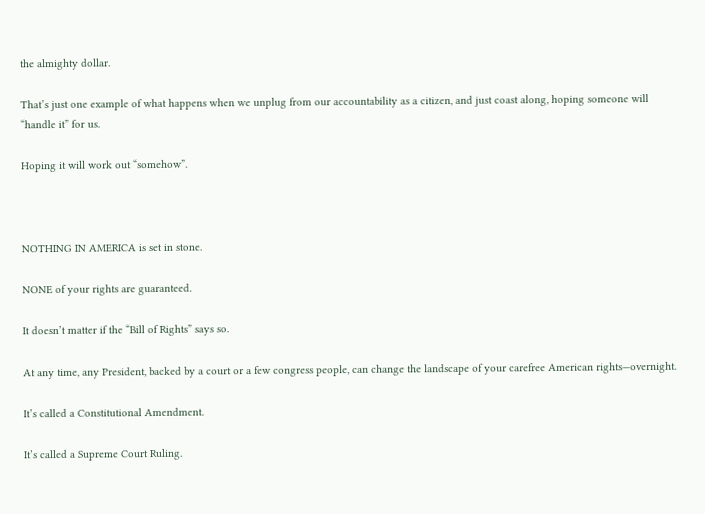the almighty dollar.

That’s just one example of what happens when we unplug from our accountability as a citizen, and just coast along, hoping someone will “handle it” for us.

Hoping it will work out “somehow”.



NOTHING IN AMERICA is set in stone.

NONE of your rights are guaranteed.

It doesn’t matter if the “Bill of Rights” says so.

At any time, any President, backed by a court or a few congress people, can change the landscape of your carefree American rights—overnight.

It’s called a Constitutional Amendment.

It’s called a Supreme Court Ruling.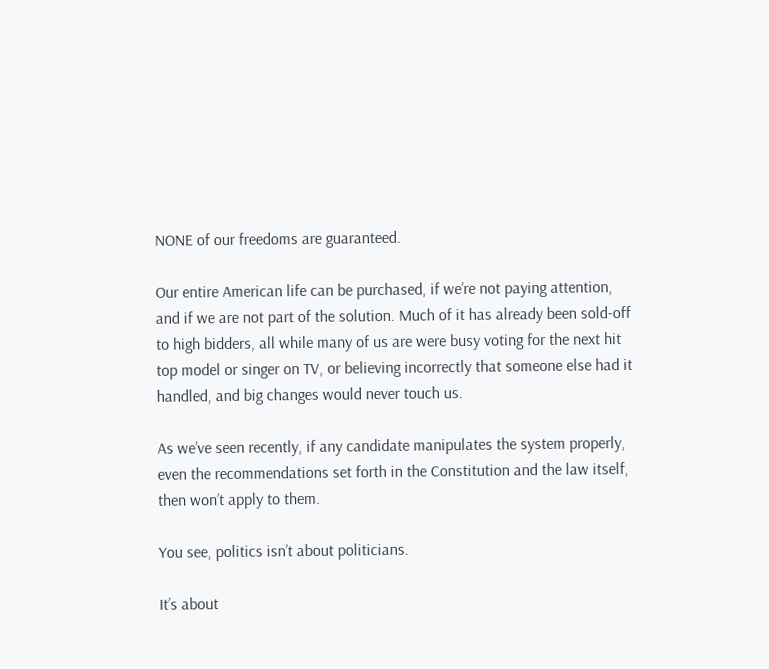NONE of our freedoms are guaranteed.

Our entire American life can be purchased, if we’re not paying attention, and if we are not part of the solution. Much of it has already been sold-off to high bidders, all while many of us are were busy voting for the next hit top model or singer on TV, or believing incorrectly that someone else had it handled, and big changes would never touch us.

As we’ve seen recently, if any candidate manipulates the system properly, even the recommendations set forth in the Constitution and the law itself, then won’t apply to them.

You see, politics isn’t about politicians.

It’s about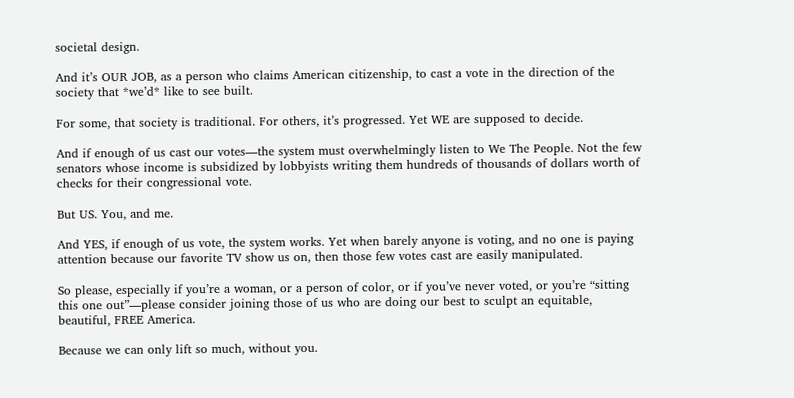societal design.

And it’s OUR JOB, as a person who claims American citizenship, to cast a vote in the direction of the society that *we’d* like to see built.

For some, that society is traditional. For others, it’s progressed. Yet WE are supposed to decide.

And if enough of us cast our votes—the system must overwhelmingly listen to We The People. Not the few senators whose income is subsidized by lobbyists writing them hundreds of thousands of dollars worth of checks for their congressional vote.

But US. You, and me.

And YES, if enough of us vote, the system works. Yet when barely anyone is voting, and no one is paying attention because our favorite TV show us on, then those few votes cast are easily manipulated.

So please, especially if you’re a woman, or a person of color, or if you’ve never voted, or you’re “sitting this one out”—please consider joining those of us who are doing our best to sculpt an equitable, beautiful, FREE America.

Because we can only lift so much, without you.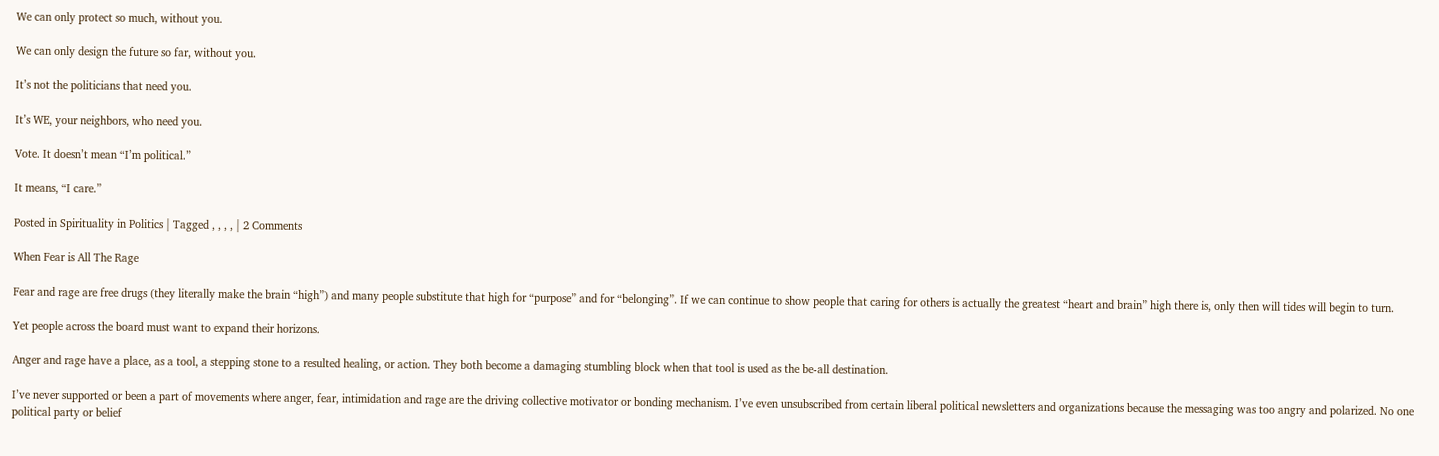We can only protect so much, without you.

We can only design the future so far, without you.

It’s not the politicians that need you.

It’s WE, your neighbors, who need you.

Vote. It doesn’t mean “I’m political.”

It means, “I care.”

Posted in Spirituality in Politics | Tagged , , , , | 2 Comments

When Fear is All The Rage

Fear and rage are free drugs (they literally make the brain “high”) and many people substitute that high for “purpose” and for “belonging”. If we can continue to show people that caring for others is actually the greatest “heart and brain” high there is, only then will tides will begin to turn.

Yet people across the board must want to expand their horizons.

Anger and rage have a place, as a tool, a stepping stone to a resulted healing, or action. They both become a damaging stumbling block when that tool is used as the be-all destination.

I’ve never supported or been a part of movements where anger, fear, intimidation and rage are the driving collective motivator or bonding mechanism. I’ve even unsubscribed from certain liberal political newsletters and organizations because the messaging was too angry and polarized. No one political party or belief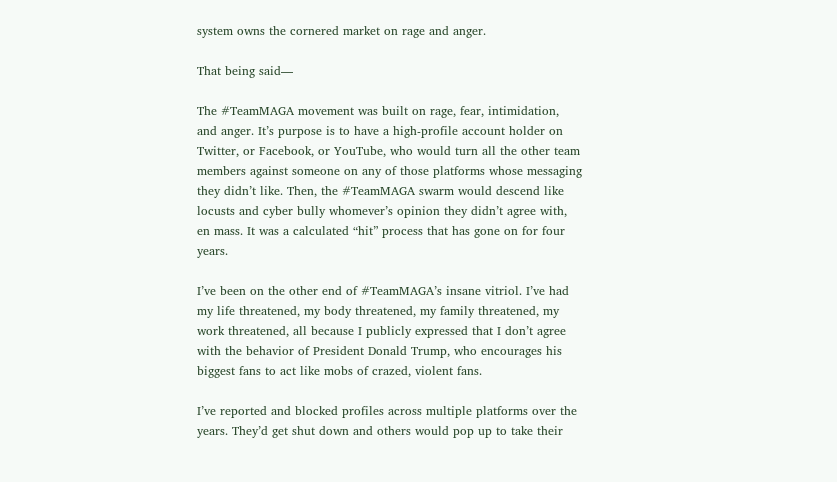system owns the cornered market on rage and anger.

That being said—

The #TeamMAGA movement was built on rage, fear, intimidation, and anger. It’s purpose is to have a high-profile account holder on Twitter, or Facebook, or YouTube, who would turn all the other team members against someone on any of those platforms whose messaging they didn’t like. Then, the #TeamMAGA swarm would descend like locusts and cyber bully whomever’s opinion they didn’t agree with, en mass. It was a calculated “hit” process that has gone on for four years.

I’ve been on the other end of #TeamMAGA’s insane vitriol. I’ve had my life threatened, my body threatened, my family threatened, my work threatened, all because I publicly expressed that I don’t agree with the behavior of President Donald Trump, who encourages his biggest fans to act like mobs of crazed, violent fans.

I’ve reported and blocked profiles across multiple platforms over the years. They’d get shut down and others would pop up to take their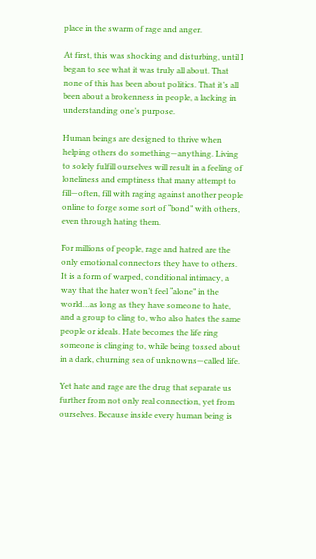place in the swarm of rage and anger.

At first, this was shocking and disturbing, until I began to see what it was truly all about. That none of this has been about politics. That it’s all been about a brokenness in people, a lacking in understanding one’s purpose.

Human beings are designed to thrive when helping others do something—anything. Living to solely fulfill ourselves will result in a feeling of loneliness and emptiness that many attempt to fill—often, fill with raging against another people online to forge some sort of “bond” with others, even through hating them.

For millions of people, rage and hatred are the only emotional connectors they have to others. It is a form of warped, conditional intimacy, a way that the hater won’t feel “alone” in the world…as long as they have someone to hate, and a group to cling to, who also hates the same people or ideals. Hate becomes the life ring someone is clinging to, while being tossed about in a dark, churning sea of unknowns—called life.

Yet hate and rage are the drug that separate us further from not only real connection, yet from ourselves. Because inside every human being is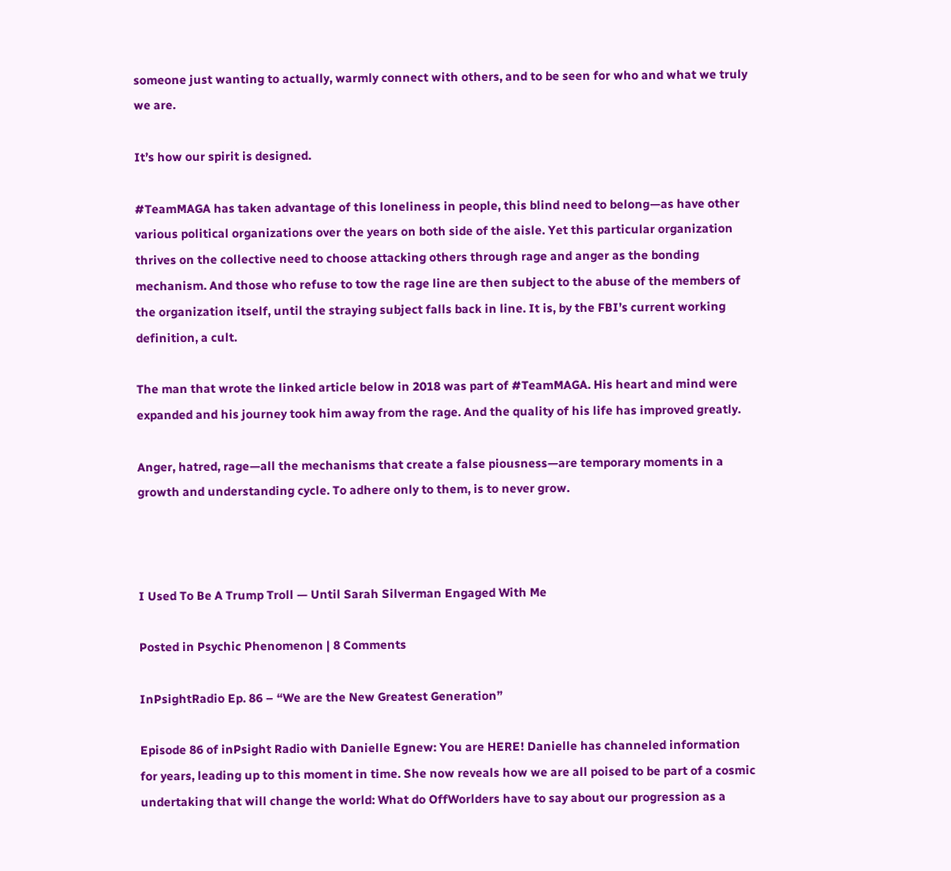someone just wanting to actually, warmly connect with others, and to be seen for who and what we truly we are.

It’s how our spirit is designed.

#TeamMAGA has taken advantage of this loneliness in people, this blind need to belong—as have other various political organizations over the years on both side of the aisle. Yet this particular organization thrives on the collective need to choose attacking others through rage and anger as the bonding mechanism. And those who refuse to tow the rage line are then subject to the abuse of the members of the organization itself, until the straying subject falls back in line. It is, by the FBI’s current working definition, a cult.

The man that wrote the linked article below in 2018 was part of #TeamMAGA. His heart and mind were expanded and his journey took him away from the rage. And the quality of his life has improved greatly.

Anger, hatred, rage—all the mechanisms that create a false piousness—are temporary moments in a growth and understanding cycle. To adhere only to them, is to never grow.



I Used To Be A Trump Troll — Until Sarah Silverman Engaged With Me

Posted in Psychic Phenomenon | 8 Comments

InPsightRadio Ep. 86 – “We are the New Greatest Generation”

Episode 86 of inPsight Radio with Danielle Egnew: You are HERE! Danielle has channeled information for years, leading up to this moment in time. She now reveals how we are all poised to be part of a cosmic undertaking that will change the world: What do OffWorlders have to say about our progression as a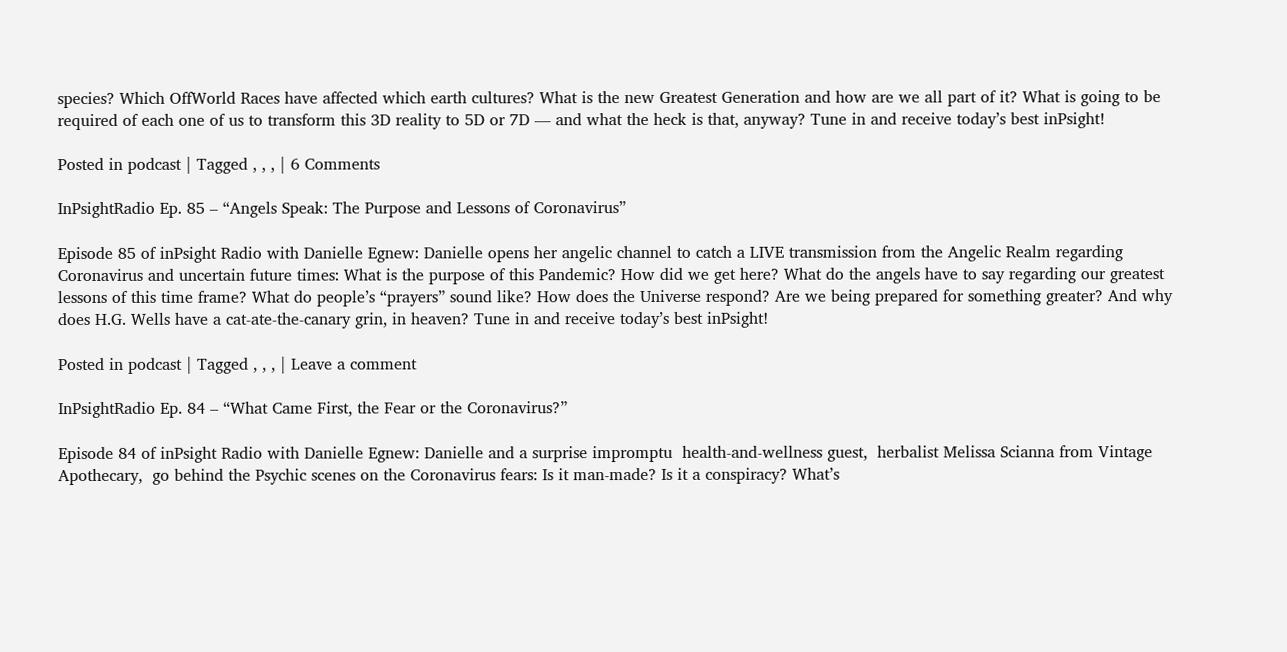species? Which OffWorld Races have affected which earth cultures? What is the new Greatest Generation and how are we all part of it? What is going to be required of each one of us to transform this 3D reality to 5D or 7D — and what the heck is that, anyway? Tune in and receive today’s best inPsight!

Posted in podcast | Tagged , , , | 6 Comments

InPsightRadio Ep. 85 – “Angels Speak: The Purpose and Lessons of Coronavirus”

Episode 85 of inPsight Radio with Danielle Egnew: Danielle opens her angelic channel to catch a LIVE transmission from the Angelic Realm regarding Coronavirus and uncertain future times: What is the purpose of this Pandemic? How did we get here? What do the angels have to say regarding our greatest lessons of this time frame? What do people’s “prayers” sound like? How does the Universe respond? Are we being prepared for something greater? And why does H.G. Wells have a cat-ate-the-canary grin, in heaven? Tune in and receive today’s best inPsight!

Posted in podcast | Tagged , , , | Leave a comment

InPsightRadio Ep. 84 – “What Came First, the Fear or the Coronavirus?”

Episode 84 of inPsight Radio with Danielle Egnew: Danielle and a surprise impromptu  health-and-wellness guest,  herbalist Melissa Scianna from Vintage Apothecary,  go behind the Psychic scenes on the Coronavirus fears: Is it man-made? Is it a conspiracy? What’s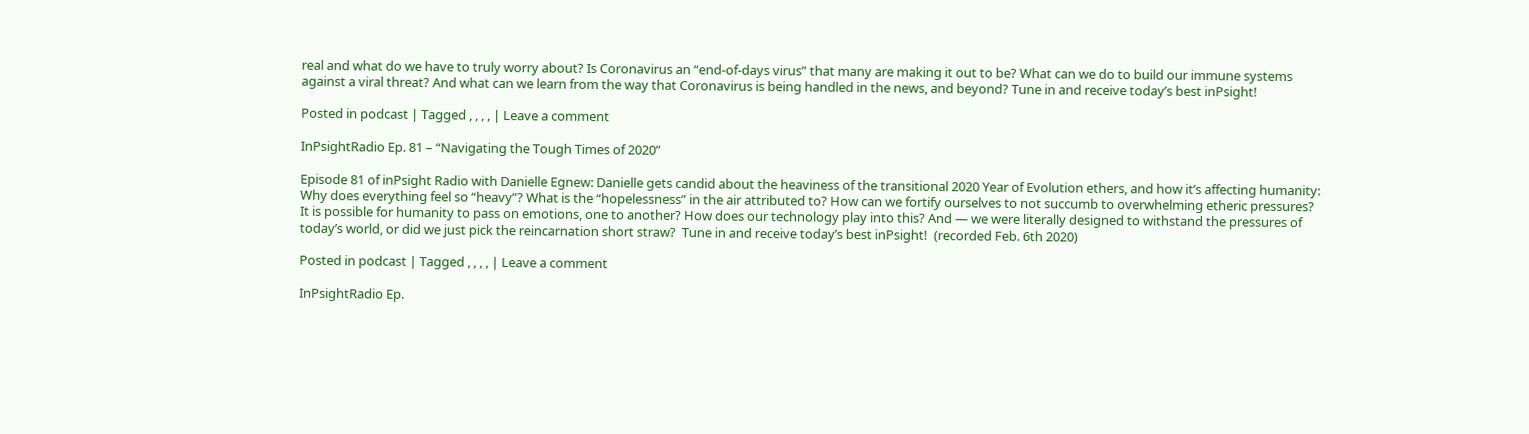real and what do we have to truly worry about? Is Coronavirus an “end-of-days virus” that many are making it out to be? What can we do to build our immune systems against a viral threat? And what can we learn from the way that Coronavirus is being handled in the news, and beyond? Tune in and receive today’s best inPsight!

Posted in podcast | Tagged , , , , | Leave a comment

InPsightRadio Ep. 81 – “Navigating the Tough Times of 2020”

Episode 81 of inPsight Radio with Danielle Egnew: Danielle gets candid about the heaviness of the transitional 2020 Year of Evolution ethers, and how it’s affecting humanity: Why does everything feel so “heavy”? What is the “hopelessness” in the air attributed to? How can we fortify ourselves to not succumb to overwhelming etheric pressures? It is possible for humanity to pass on emotions, one to another? How does our technology play into this? And — we were literally designed to withstand the pressures of today’s world, or did we just pick the reincarnation short straw?  Tune in and receive today’s best inPsight!  (recorded Feb. 6th 2020)

Posted in podcast | Tagged , , , , | Leave a comment

InPsightRadio Ep.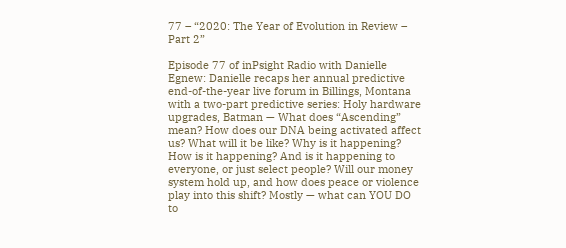77 – “2020: The Year of Evolution in Review – Part 2”

Episode 77 of inPsight Radio with Danielle Egnew: Danielle recaps her annual predictive end-of-the-year live forum in Billings, Montana with a two-part predictive series: Holy hardware upgrades, Batman — What does “Ascending” mean? How does our DNA being activated affect us? What will it be like? Why is it happening? How is it happening? And is it happening to everyone, or just select people? Will our money system hold up, and how does peace or violence play into this shift? Mostly — what can YOU DO to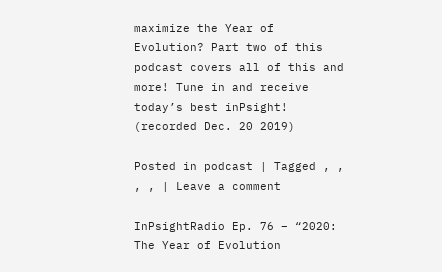maximize the Year of Evolution? Part two of this podcast covers all of this and more! Tune in and receive today’s best inPsight! (recorded Dec. 20 2019)

Posted in podcast | Tagged , , , , | Leave a comment

InPsightRadio Ep. 76 – “2020: The Year of Evolution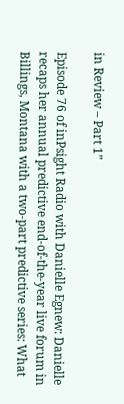in Review – Part 1”

Episode 76 of inPsight Radio with Danielle Egnew: Danielle recaps her annual predictive end-of-the-year live forum in Billings, Montana with a two-part predictive series: What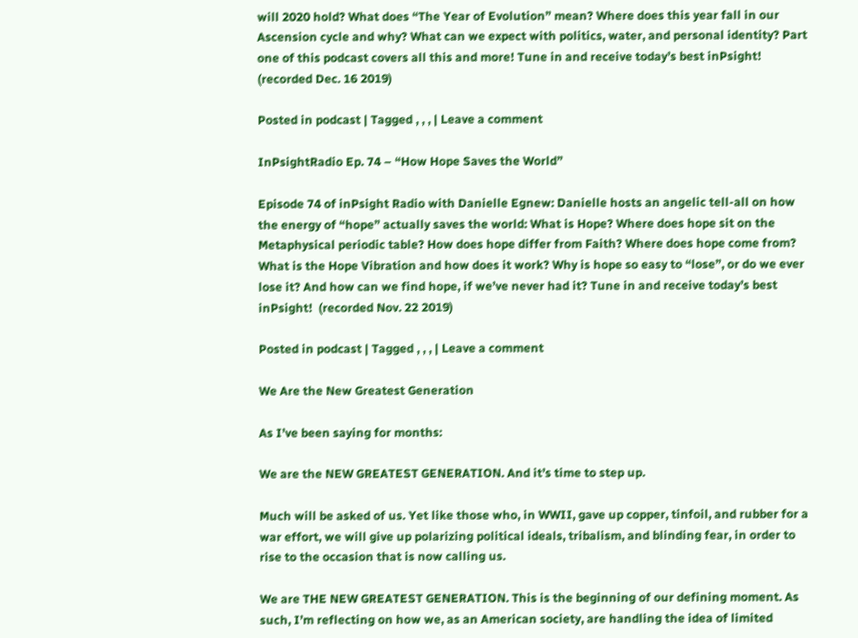will 2020 hold? What does “The Year of Evolution” mean? Where does this year fall in our Ascension cycle and why? What can we expect with politics, water, and personal identity? Part one of this podcast covers all this and more! Tune in and receive today’s best inPsight!  (recorded Dec. 16 2019)

Posted in podcast | Tagged , , , | Leave a comment

InPsightRadio Ep. 74 – “How Hope Saves the World”

Episode 74 of inPsight Radio with Danielle Egnew: Danielle hosts an angelic tell-all on how the energy of “hope” actually saves the world: What is Hope? Where does hope sit on the Metaphysical periodic table? How does hope differ from Faith? Where does hope come from? What is the Hope Vibration and how does it work? Why is hope so easy to “lose”, or do we ever lose it? And how can we find hope, if we’ve never had it? Tune in and receive today’s best inPsight!  (recorded Nov. 22 2019)

Posted in podcast | Tagged , , , | Leave a comment

We Are the New Greatest Generation

As I’ve been saying for months:

We are the NEW GREATEST GENERATION. And it’s time to step up.

Much will be asked of us. Yet like those who, in WWII, gave up copper, tinfoil, and rubber for a war effort, we will give up polarizing political ideals, tribalism, and blinding fear, in order to rise to the occasion that is now calling us.

We are THE NEW GREATEST GENERATION. This is the beginning of our defining moment. As such, I’m reflecting on how we, as an American society, are handling the idea of limited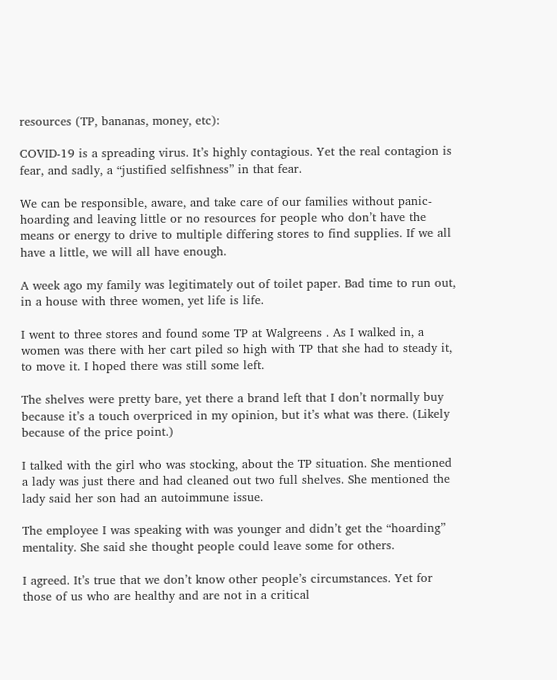resources (TP, bananas, money, etc):

COVID-19 is a spreading virus. It’s highly contagious. Yet the real contagion is fear, and sadly, a “justified selfishness” in that fear.

We can be responsible, aware, and take care of our families without panic-hoarding and leaving little or no resources for people who don’t have the means or energy to drive to multiple differing stores to find supplies. If we all have a little, we will all have enough.

A week ago my family was legitimately out of toilet paper. Bad time to run out, in a house with three women, yet life is life.

I went to three stores and found some TP at Walgreens . As I walked in, a women was there with her cart piled so high with TP that she had to steady it, to move it. I hoped there was still some left.

The shelves were pretty bare, yet there a brand left that I don’t normally buy because it’s a touch overpriced in my opinion, but it’s what was there. (Likely because of the price point.)

I talked with the girl who was stocking, about the TP situation. She mentioned a lady was just there and had cleaned out two full shelves. She mentioned the lady said her son had an autoimmune issue.

The employee I was speaking with was younger and didn’t get the “hoarding” mentality. She said she thought people could leave some for others.

I agreed. It’s true that we don’t know other people’s circumstances. Yet for those of us who are healthy and are not in a critical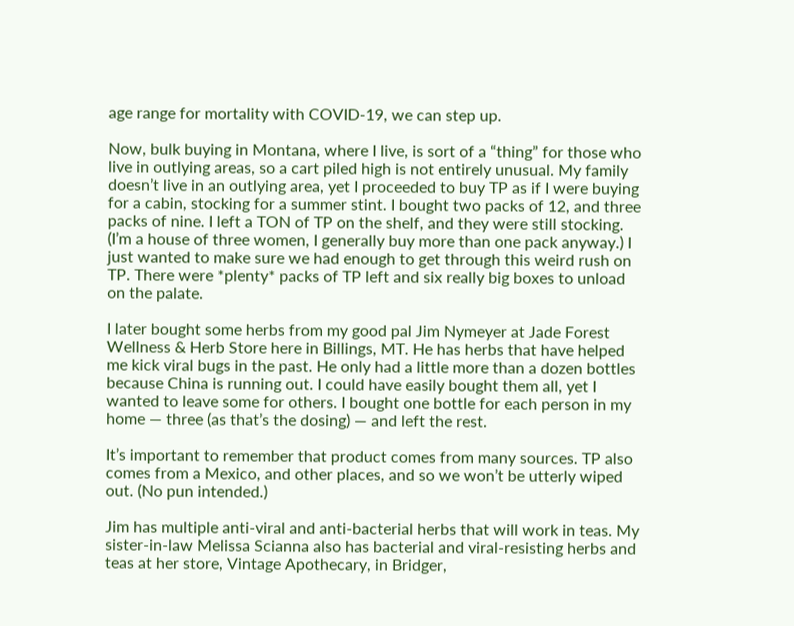age range for mortality with COVID-19, we can step up.

Now, bulk buying in Montana, where I live, is sort of a “thing” for those who live in outlying areas, so a cart piled high is not entirely unusual. My family doesn’t live in an outlying area, yet I proceeded to buy TP as if I were buying for a cabin, stocking for a summer stint. I bought two packs of 12, and three packs of nine. I left a TON of TP on the shelf, and they were still stocking. (I’m a house of three women, I generally buy more than one pack anyway.) I just wanted to make sure we had enough to get through this weird rush on TP. There were *plenty* packs of TP left and six really big boxes to unload on the palate.

I later bought some herbs from my good pal Jim Nymeyer at Jade Forest Wellness & Herb Store here in Billings, MT. He has herbs that have helped me kick viral bugs in the past. He only had a little more than a dozen bottles because China is running out. I could have easily bought them all, yet I wanted to leave some for others. I bought one bottle for each person in my home — three (as that’s the dosing) — and left the rest.

It’s important to remember that product comes from many sources. TP also comes from a Mexico, and other places, and so we won’t be utterly wiped out. (No pun intended.)

Jim has multiple anti-viral and anti-bacterial herbs that will work in teas. My sister-in-law Melissa Scianna also has bacterial and viral-resisting herbs and teas at her store, Vintage Apothecary, in Bridger,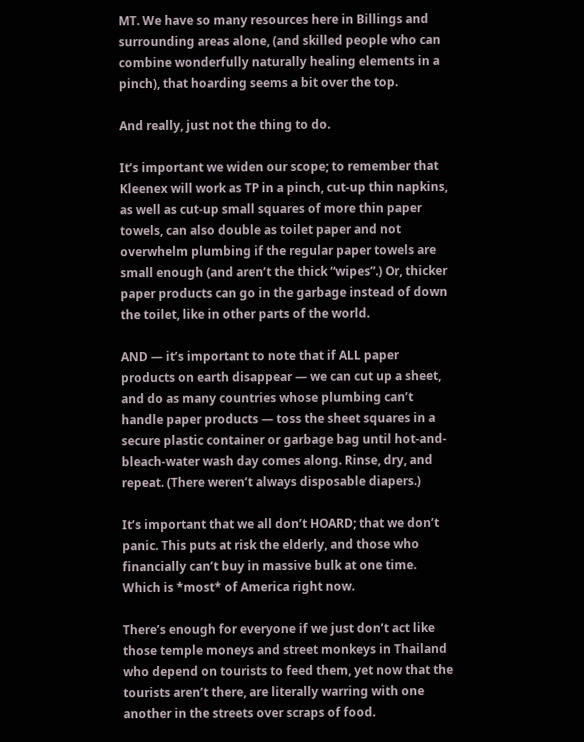MT. We have so many resources here in Billings and surrounding areas alone, (and skilled people who can combine wonderfully naturally healing elements in a pinch), that hoarding seems a bit over the top.

And really, just not the thing to do.

It’s important we widen our scope; to remember that Kleenex will work as TP in a pinch, cut-up thin napkins, as well as cut-up small squares of more thin paper towels, can also double as toilet paper and not overwhelm plumbing if the regular paper towels are small enough (and aren’t the thick “wipes”.) Or, thicker paper products can go in the garbage instead of down the toilet, like in other parts of the world.

AND — it’s important to note that if ALL paper products on earth disappear — we can cut up a sheet, and do as many countries whose plumbing can’t handle paper products — toss the sheet squares in a secure plastic container or garbage bag until hot-and-bleach-water wash day comes along. Rinse, dry, and repeat. (There weren’t always disposable diapers.)

It’s important that we all don’t HOARD; that we don’t panic. This puts at risk the elderly, and those who financially can’t buy in massive bulk at one time. Which is *most* of America right now.

There’s enough for everyone if we just don’t act like those temple moneys and street monkeys in Thailand who depend on tourists to feed them, yet now that the tourists aren’t there, are literally warring with one another in the streets over scraps of food.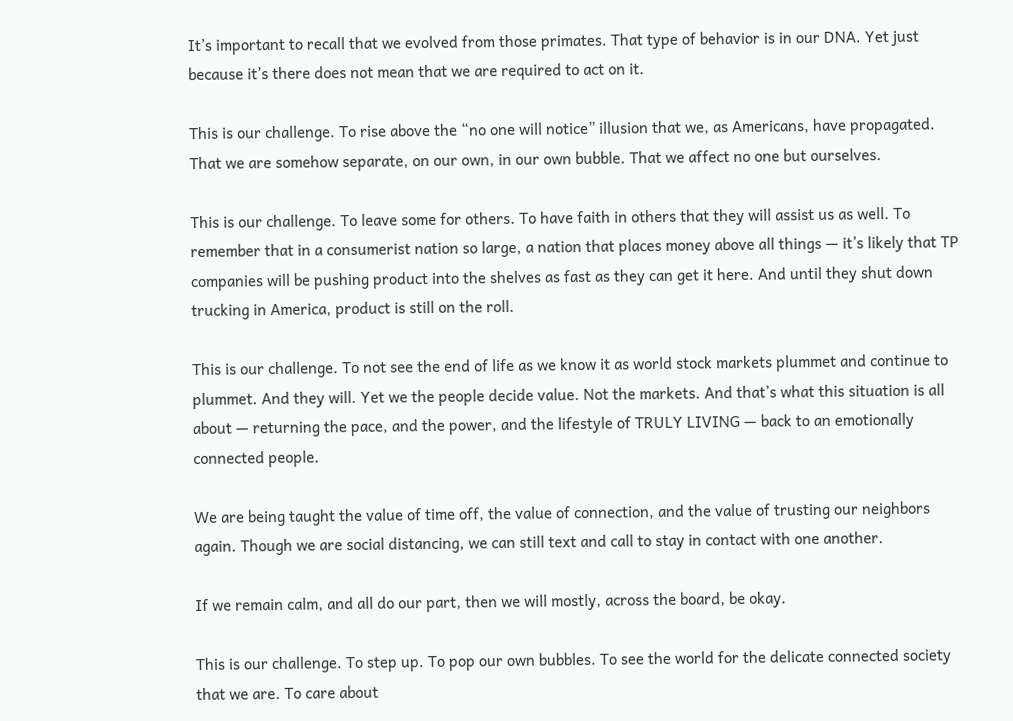It’s important to recall that we evolved from those primates. That type of behavior is in our DNA. Yet just because it’s there does not mean that we are required to act on it.

This is our challenge. To rise above the “no one will notice” illusion that we, as Americans, have propagated. That we are somehow separate, on our own, in our own bubble. That we affect no one but ourselves.

This is our challenge. To leave some for others. To have faith in others that they will assist us as well. To remember that in a consumerist nation so large, a nation that places money above all things — it’s likely that TP companies will be pushing product into the shelves as fast as they can get it here. And until they shut down trucking in America, product is still on the roll.

This is our challenge. To not see the end of life as we know it as world stock markets plummet and continue to plummet. And they will. Yet we the people decide value. Not the markets. And that’s what this situation is all about — returning the pace, and the power, and the lifestyle of TRULY LIVING — back to an emotionally connected people.

We are being taught the value of time off, the value of connection, and the value of trusting our neighbors again. Though we are social distancing, we can still text and call to stay in contact with one another.

If we remain calm, and all do our part, then we will mostly, across the board, be okay.

This is our challenge. To step up. To pop our own bubbles. To see the world for the delicate connected society that we are. To care about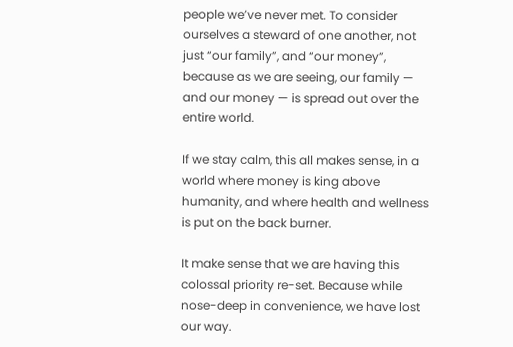people we’ve never met. To consider ourselves a steward of one another, not just “our family”, and “our money”, because as we are seeing, our family — and our money — is spread out over the entire world.

If we stay calm, this all makes sense, in a world where money is king above humanity, and where health and wellness is put on the back burner.

It make sense that we are having this colossal priority re-set. Because while nose-deep in convenience, we have lost our way.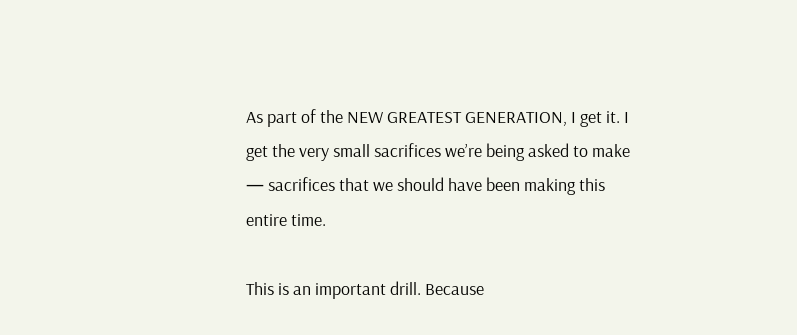As part of the NEW GREATEST GENERATION, I get it. I get the very small sacrifices we’re being asked to make — sacrifices that we should have been making this entire time.

This is an important drill. Because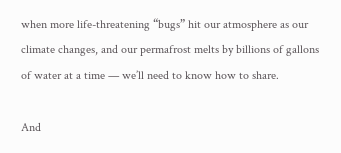when more life-threatening “bugs” hit our atmosphere as our climate changes, and our permafrost melts by billions of gallons of water at a time — we’ll need to know how to share.

And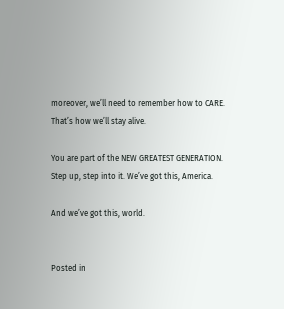moreover, we’ll need to remember how to CARE. That’s how we’ll stay alive.

You are part of the NEW GREATEST GENERATION. Step up, step into it. We’ve got this, America.

And we’ve got this, world.


Posted in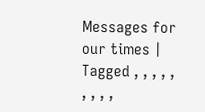Messages for our times | Tagged , , , , , , , , ,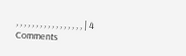, , , , , , , , , , , , , , , , , | 4 Comments